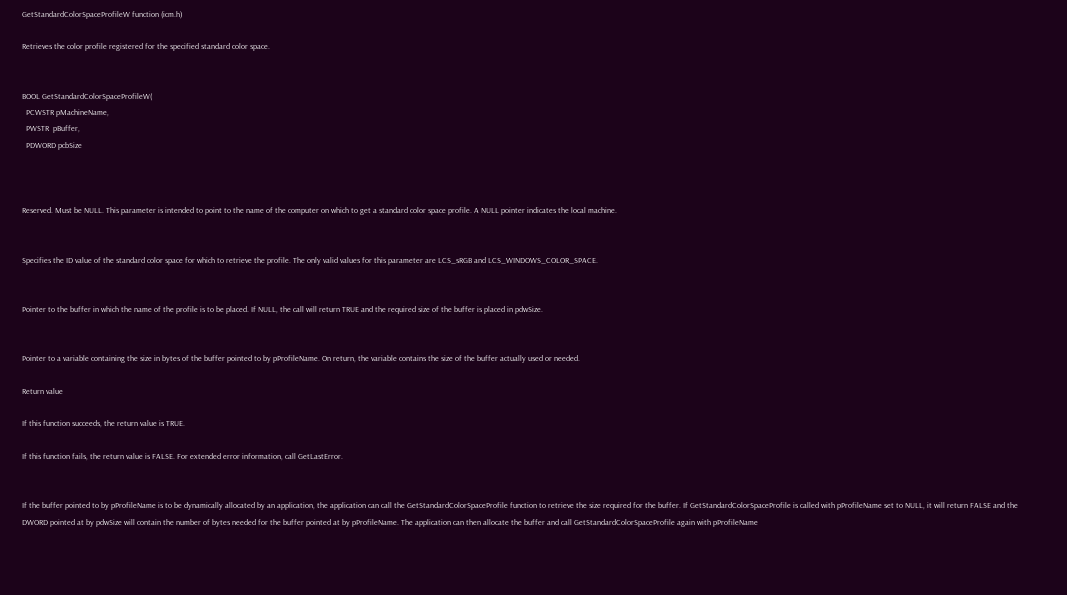GetStandardColorSpaceProfileW function (icm.h)

Retrieves the color profile registered for the specified standard color space.


BOOL GetStandardColorSpaceProfileW(
  PCWSTR pMachineName,
  PWSTR  pBuffer,
  PDWORD pcbSize



Reserved. Must be NULL. This parameter is intended to point to the name of the computer on which to get a standard color space profile. A NULL pointer indicates the local machine.


Specifies the ID value of the standard color space for which to retrieve the profile. The only valid values for this parameter are LCS_sRGB and LCS_WINDOWS_COLOR_SPACE.


Pointer to the buffer in which the name of the profile is to be placed. If NULL, the call will return TRUE and the required size of the buffer is placed in pdwSize.


Pointer to a variable containing the size in bytes of the buffer pointed to by pProfileName. On return, the variable contains the size of the buffer actually used or needed.

Return value

If this function succeeds, the return value is TRUE.

If this function fails, the return value is FALSE. For extended error information, call GetLastError.


If the buffer pointed to by pProfileName is to be dynamically allocated by an application, the application can call the GetStandardColorSpaceProfile function to retrieve the size required for the buffer. If GetStandardColorSpaceProfile is called with pProfileName set to NULL, it will return FALSE and the DWORD pointed at by pdwSize will contain the number of bytes needed for the buffer pointed at by pProfileName. The application can then allocate the buffer and call GetStandardColorSpaceProfile again with pProfileName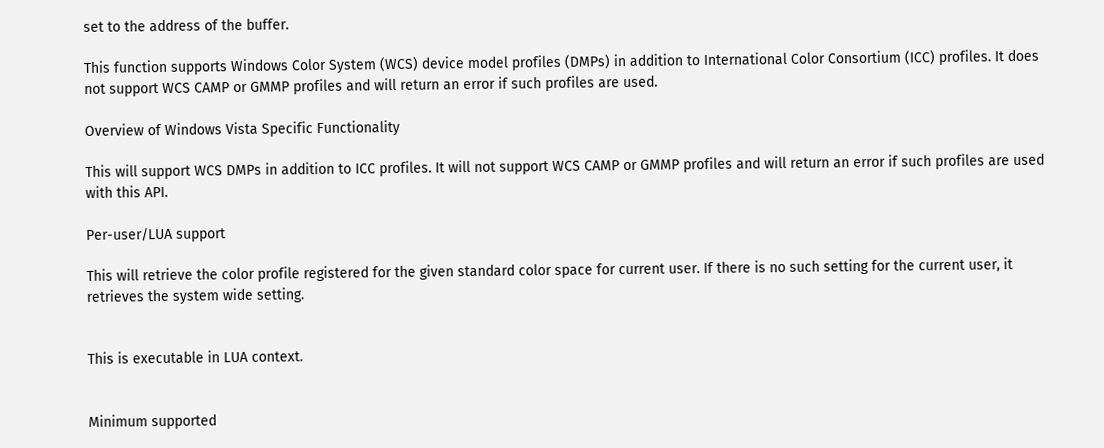set to the address of the buffer.

This function supports Windows Color System (WCS) device model profiles (DMPs) in addition to International Color Consortium (ICC) profiles. It does not support WCS CAMP or GMMP profiles and will return an error if such profiles are used.

Overview of Windows Vista Specific Functionality

This will support WCS DMPs in addition to ICC profiles. It will not support WCS CAMP or GMMP profiles and will return an error if such profiles are used with this API.

Per-user/LUA support

This will retrieve the color profile registered for the given standard color space for current user. If there is no such setting for the current user, it retrieves the system wide setting.


This is executable in LUA context.


Minimum supported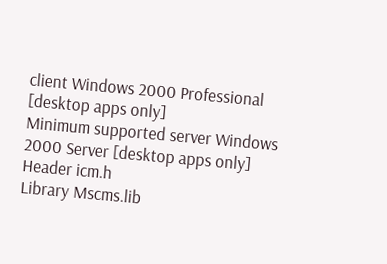client Windows 2000 Professional [desktop apps only]
Minimum supported server Windows 2000 Server [desktop apps only]
Header icm.h
Library Mscms.lib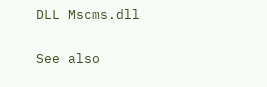DLL Mscms.dll

See also